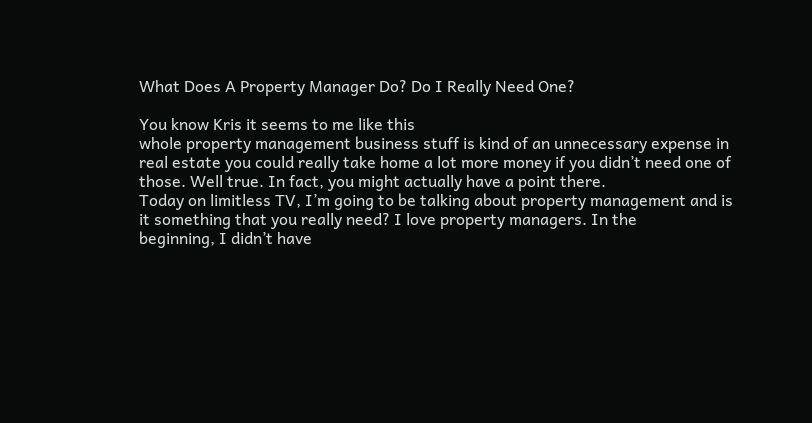What Does A Property Manager Do? Do I Really Need One?

You know Kris it seems to me like this
whole property management business stuff is kind of an unnecessary expense in
real estate you could really take home a lot more money if you didn’t need one of
those. Well true. In fact, you might actually have a point there.
Today on limitless TV, I’m going to be talking about property management and is
it something that you really need? I love property managers. In the
beginning, I didn’t have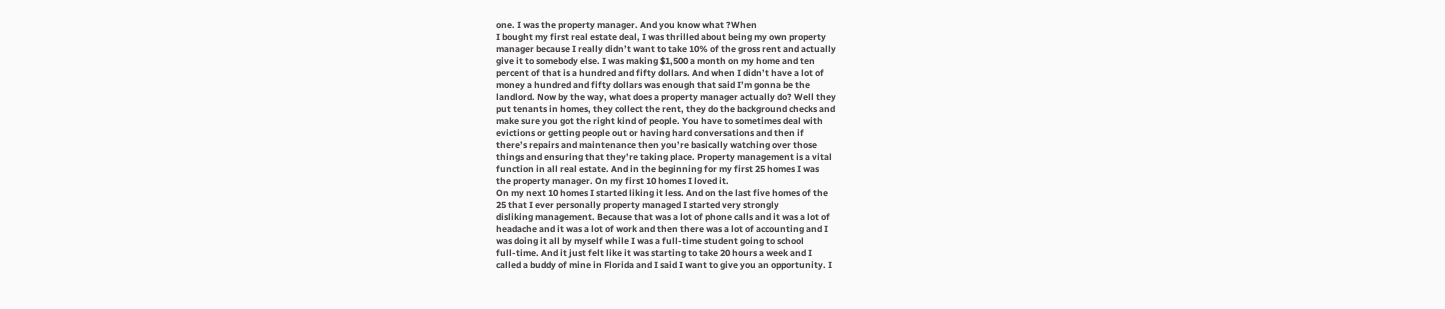one. I was the property manager. And you know what ?When
I bought my first real estate deal, I was thrilled about being my own property
manager because I really didn’t want to take 10% of the gross rent and actually
give it to somebody else. I was making $1,500 a month on my home and ten
percent of that is a hundred and fifty dollars. And when I didn’t have a lot of
money a hundred and fifty dollars was enough that said I’m gonna be the
landlord. Now by the way, what does a property manager actually do? Well they
put tenants in homes, they collect the rent, they do the background checks and
make sure you got the right kind of people. You have to sometimes deal with
evictions or getting people out or having hard conversations and then if
there’s repairs and maintenance then you’re basically watching over those
things and ensuring that they’re taking place. Property management is a vital
function in all real estate. And in the beginning for my first 25 homes I was
the property manager. On my first 10 homes I loved it.
On my next 10 homes I started liking it less. And on the last five homes of the
25 that I ever personally property managed I started very strongly
disliking management. Because that was a lot of phone calls and it was a lot of
headache and it was a lot of work and then there was a lot of accounting and I
was doing it all by myself while I was a full-time student going to school
full-time. And it just felt like it was starting to take 20 hours a week and I
called a buddy of mine in Florida and I said I want to give you an opportunity. I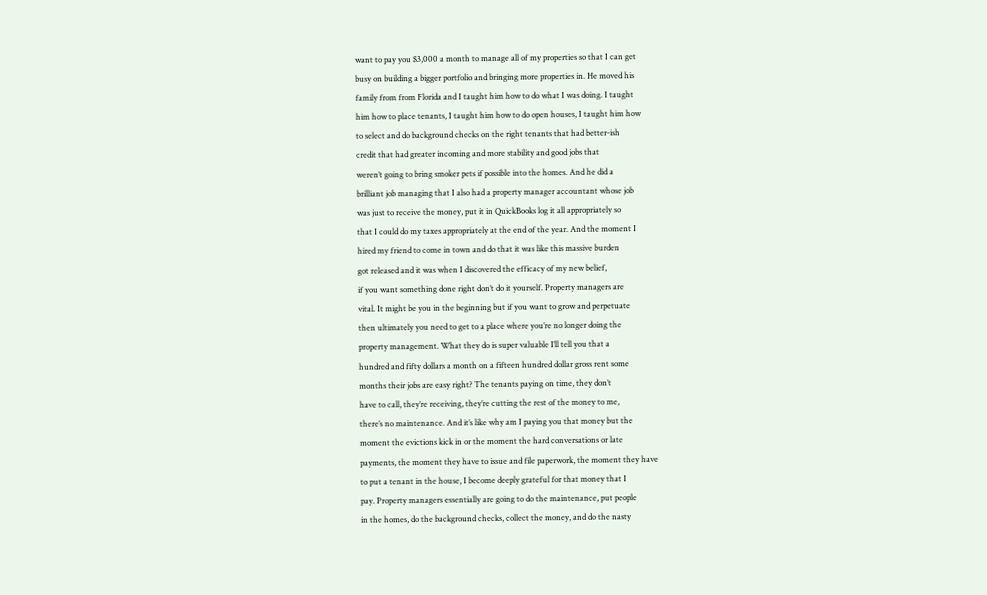want to pay you $3,000 a month to manage all of my properties so that I can get
busy on building a bigger portfolio and bringing more properties in. He moved his
family from from Florida and I taught him how to do what I was doing. I taught
him how to place tenants, I taught him how to do open houses, I taught him how
to select and do background checks on the right tenants that had better-ish
credit that had greater incoming and more stability and good jobs that
weren’t going to bring smoker pets if possible into the homes. And he did a
brilliant job managing that I also had a property manager accountant whose job
was just to receive the money, put it in QuickBooks log it all appropriately so
that I could do my taxes appropriately at the end of the year. And the moment I
hired my friend to come in town and do that it was like this massive burden
got released and it was when I discovered the efficacy of my new belief,
if you want something done right don’t do it yourself. Property managers are
vital. It might be you in the beginning but if you want to grow and perpetuate
then ultimately you need to get to a place where you’re no longer doing the
property management. What they do is super valuable I’ll tell you that a
hundred and fifty dollars a month on a fifteen hundred dollar gross rent some
months their jobs are easy right? The tenants paying on time, they don’t
have to call, they’re receiving, they’re cutting the rest of the money to me,
there’s no maintenance. And it’s like why am I paying you that money but the
moment the evictions kick in or the moment the hard conversations or late
payments, the moment they have to issue and file paperwork, the moment they have
to put a tenant in the house, I become deeply grateful for that money that I
pay. Property managers essentially are going to do the maintenance, put people
in the homes, do the background checks, collect the money, and do the nasty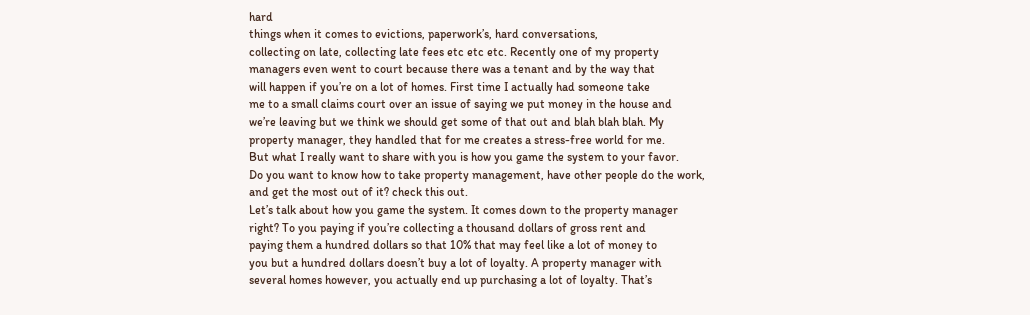hard
things when it comes to evictions, paperwork’s, hard conversations,
collecting on late, collecting late fees etc etc etc. Recently one of my property
managers even went to court because there was a tenant and by the way that
will happen if you’re on a lot of homes. First time I actually had someone take
me to a small claims court over an issue of saying we put money in the house and
we’re leaving but we think we should get some of that out and blah blah blah. My
property manager, they handled that for me creates a stress-free world for me.
But what I really want to share with you is how you game the system to your favor.
Do you want to know how to take property management, have other people do the work,
and get the most out of it? check this out.
Let’s talk about how you game the system. It comes down to the property manager
right? To you paying if you’re collecting a thousand dollars of gross rent and
paying them a hundred dollars so that 10% that may feel like a lot of money to
you but a hundred dollars doesn’t buy a lot of loyalty. A property manager with
several homes however, you actually end up purchasing a lot of loyalty. That’s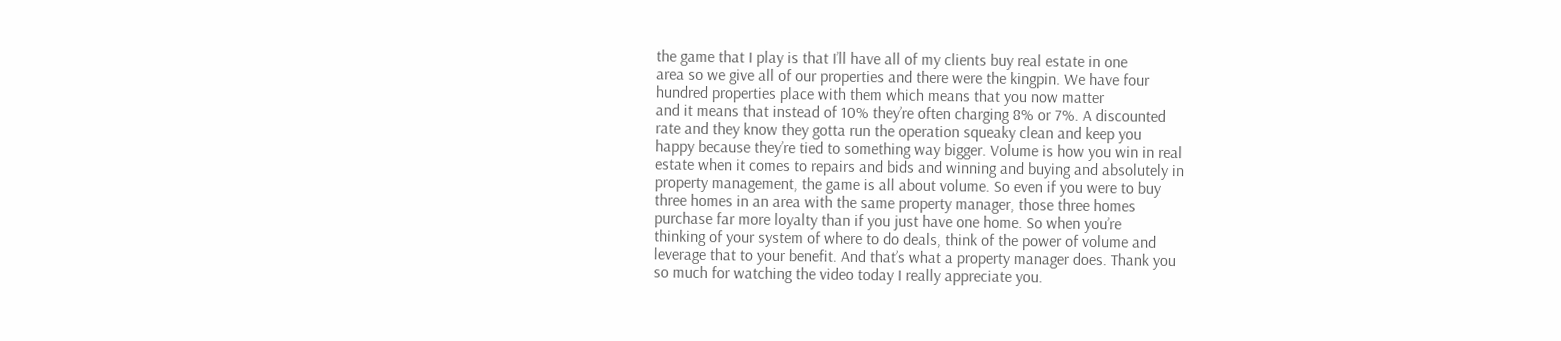the game that I play is that I’ll have all of my clients buy real estate in one
area so we give all of our properties and there were the kingpin. We have four
hundred properties place with them which means that you now matter
and it means that instead of 10% they’re often charging 8% or 7%. A discounted
rate and they know they gotta run the operation squeaky clean and keep you
happy because they’re tied to something way bigger. Volume is how you win in real
estate when it comes to repairs and bids and winning and buying and absolutely in
property management, the game is all about volume. So even if you were to buy
three homes in an area with the same property manager, those three homes
purchase far more loyalty than if you just have one home. So when you’re
thinking of your system of where to do deals, think of the power of volume and
leverage that to your benefit. And that’s what a property manager does. Thank you
so much for watching the video today I really appreciate you.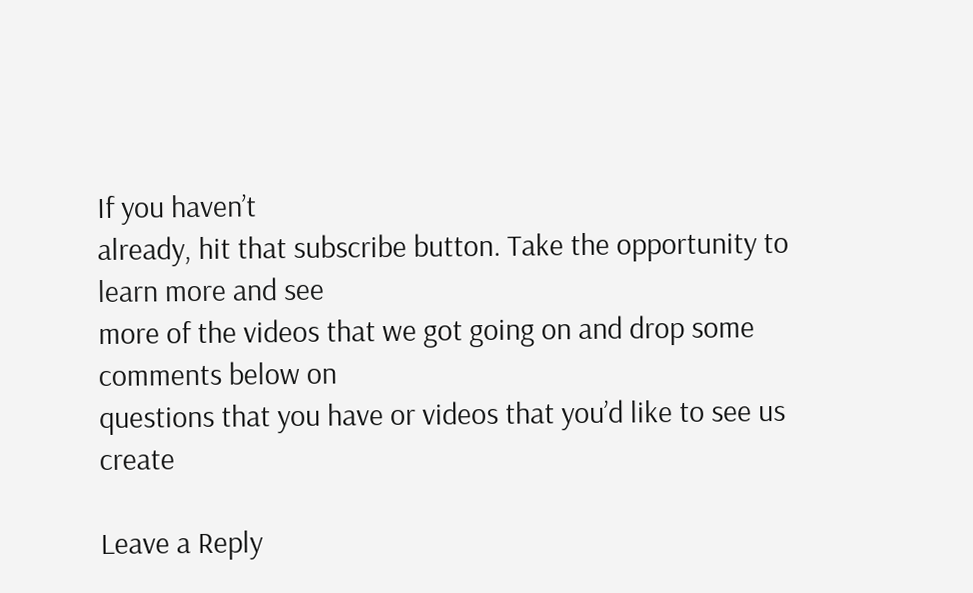If you haven’t
already, hit that subscribe button. Take the opportunity to learn more and see
more of the videos that we got going on and drop some comments below on
questions that you have or videos that you’d like to see us create

Leave a Reply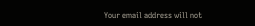Your email address will not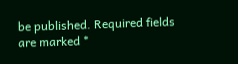be published. Required fields are marked *